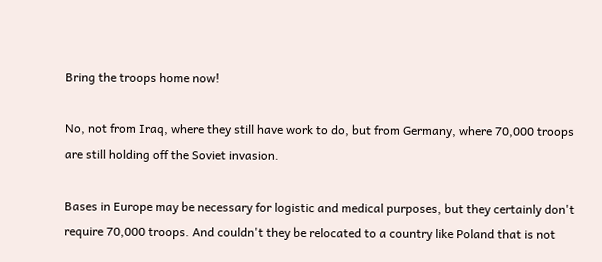Bring the troops home now!

No, not from Iraq, where they still have work to do, but from Germany, where 70,000 troops are still holding off the Soviet invasion.

Bases in Europe may be necessary for logistic and medical purposes, but they certainly don't require 70,000 troops. And couldn't they be relocated to a country like Poland that is not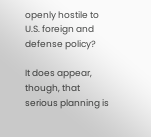openly hostile to U.S. foreign and defense policy?

It does appear, though, that serious planning is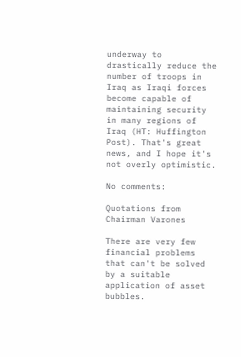underway to drastically reduce the number of troops in Iraq as Iraqi forces become capable of maintaining security in many regions of Iraq (HT: Huffington Post). That's great news, and I hope it's not overly optimistic.

No comments:

Quotations from Chairman Varones

There are very few financial problems that can't be solved by a suitable application of asset bubbles.